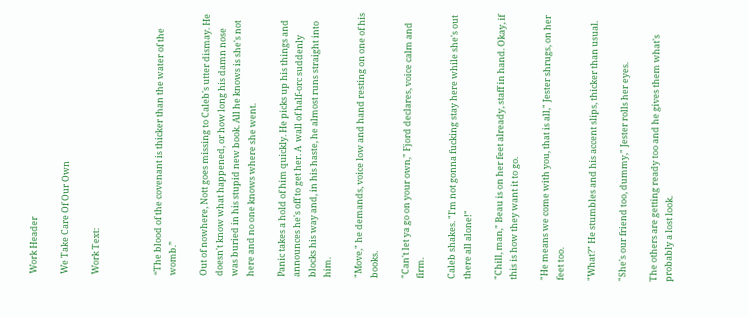Work Header

We Take Care Of Our Own

Work Text:



“The blood of the covenant is thicker than the water of the womb.”

Out of nowhere, Nott goes missing to Caleb's utter dismay. He doesn't know what happened, or how long his damn nose was buried in his stupid new book. All he knows is she's not here and no one knows where she went.

Panic takes a hold of him quickly. He picks up his things and announces he's off to get her. A  wall of half-orc suddenly blocks his way and, in his haste, he almost runs straight into him.

"Move," he demands, voice low and hand resting on one of his books.

"Can't let ya go on your own," Fjord declares, voice calm and firm.

Caleb shakes. "I'm not gonna fucking stay here while she's out there all alone!"

"Chill, man," Beau is on her feet already, staff in hand. Okay, if this is how they want it to go.

"He means we come with you, that is all," Jester shrugs, on her feet too.

"What?" He stumbles and his accent slips, thicker than usual.

"She's our friend too, dummy," Jester rolls her eyes.

The others are getting ready too and he gives them what's probably a lost look.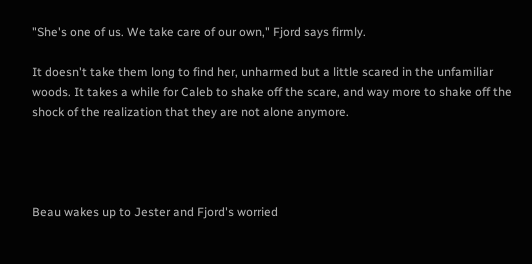"She's one of us. We take care of our own," Fjord says firmly.

It doesn't take them long to find her, unharmed but a little scared in the unfamiliar woods. It takes a while for Caleb to shake off the scare, and way more to shake off the shock of the realization that they are not alone anymore.




Beau wakes up to Jester and Fjord's worried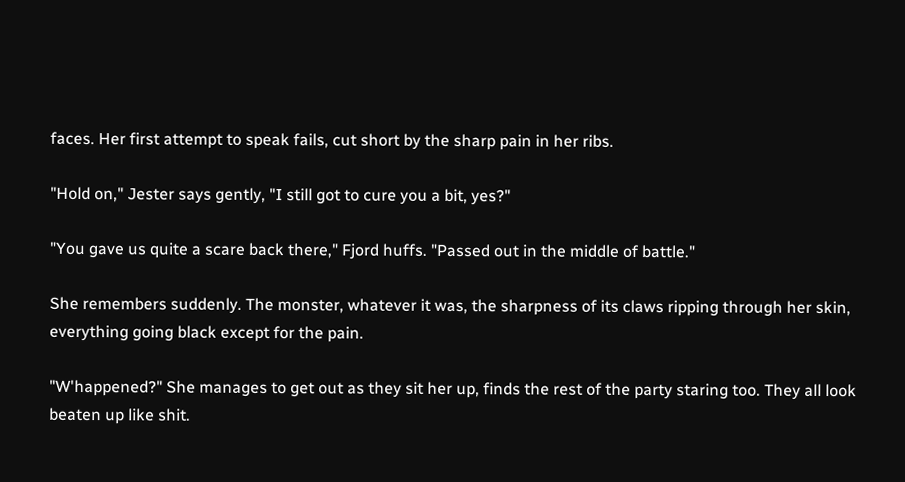faces. Her first attempt to speak fails, cut short by the sharp pain in her ribs.

"Hold on," Jester says gently, "I still got to cure you a bit, yes?"

"You gave us quite a scare back there," Fjord huffs. "Passed out in the middle of battle."

She remembers suddenly. The monster, whatever it was, the sharpness of its claws ripping through her skin, everything going black except for the pain.

"W'happened?" She manages to get out as they sit her up, finds the rest of the party staring too. They all look beaten up like shit.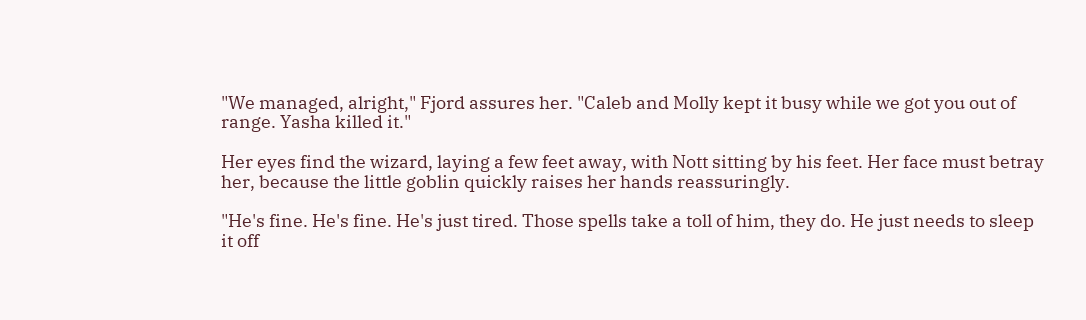"We managed, alright," Fjord assures her. "Caleb and Molly kept it busy while we got you out of range. Yasha killed it."

Her eyes find the wizard, laying a few feet away, with Nott sitting by his feet. Her face must betray her, because the little goblin quickly raises her hands reassuringly.

"He's fine. He's fine. He's just tired. Those spells take a toll of him, they do. He just needs to sleep it off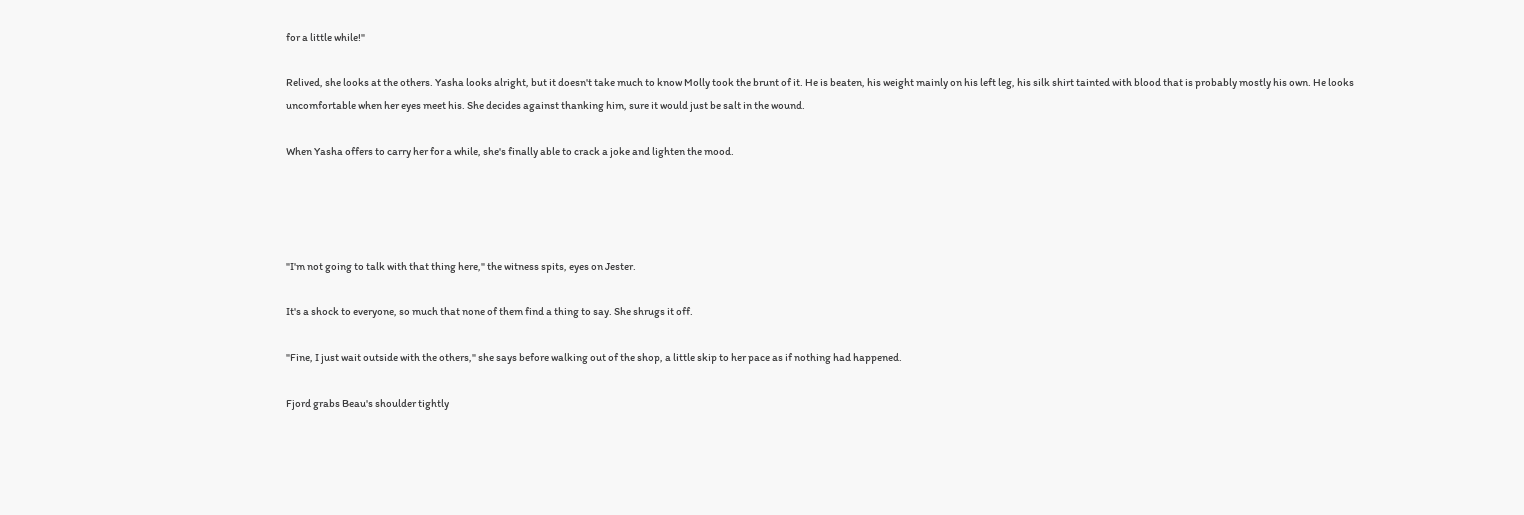for a little while!"

Relived, she looks at the others. Yasha looks alright, but it doesn't take much to know Molly took the brunt of it. He is beaten, his weight mainly on his left leg, his silk shirt tainted with blood that is probably mostly his own. He looks uncomfortable when her eyes meet his. She decides against thanking him, sure it would just be salt in the wound.

When Yasha offers to carry her for a while, she's finally able to crack a joke and lighten the mood.




"I'm not going to talk with that thing here," the witness spits, eyes on Jester.

It's a shock to everyone, so much that none of them find a thing to say. She shrugs it off.

"Fine, I just wait outside with the others," she says before walking out of the shop, a little skip to her pace as if nothing had happened.

Fjord grabs Beau's shoulder tightly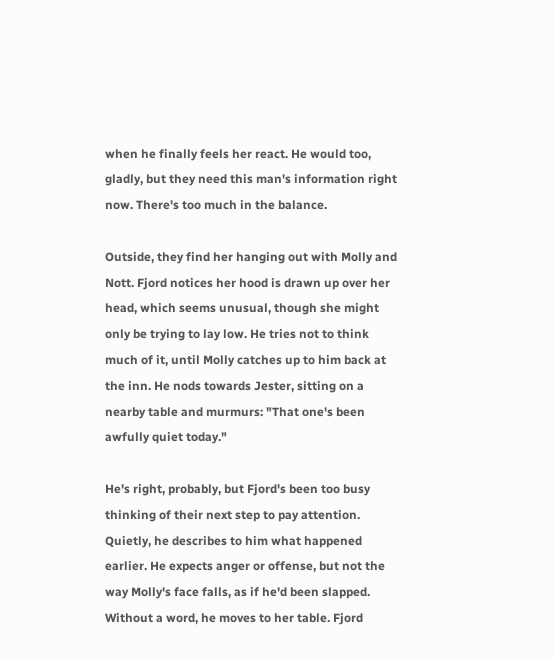when he finally feels her react. He would too, gladly, but they need this man's information right now. There's too much in the balance.

Outside, they find her hanging out with Molly and Nott. Fjord notices her hood is drawn up over her head, which seems unusual, though she might only be trying to lay low. He tries not to think much of it, until Molly catches up to him back at the inn. He nods towards Jester, sitting on a nearby table and murmurs: "That one's been awfully quiet today."

He's right, probably, but Fjord's been too busy thinking of their next step to pay attention. Quietly, he describes to him what happened earlier. He expects anger or offense, but not the way Molly's face falls, as if he'd been slapped. Without a word, he moves to her table. Fjord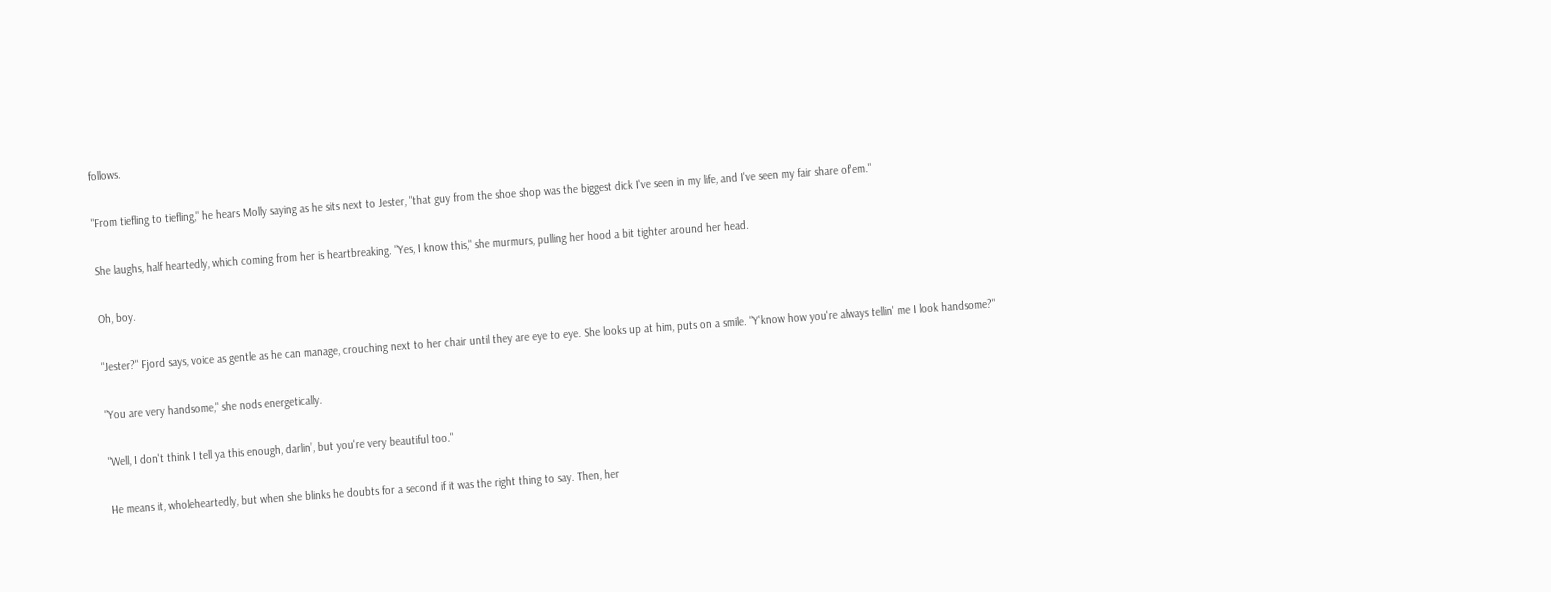follows.

"From tiefling to tiefling," he hears Molly saying as he sits next to Jester, "that guy from the shoe shop was the biggest dick I've seen in my life, and I've seen my fair share of'em."

She laughs, half heartedly, which coming from her is heartbreaking. "Yes, I know this," she murmurs, pulling her hood a bit tighter around her head.

Oh, boy.

"Jester?" Fjord says, voice as gentle as he can manage, crouching next to her chair until they are eye to eye. She looks up at him, puts on a smile. "Y'know how you're always tellin' me I look handsome?"

"You are very handsome," she nods energetically.

"Well, I don't think I tell ya this enough, darlin’, but you're very beautiful too."

He means it, wholeheartedly, but when she blinks he doubts for a second if it was the right thing to say. Then, her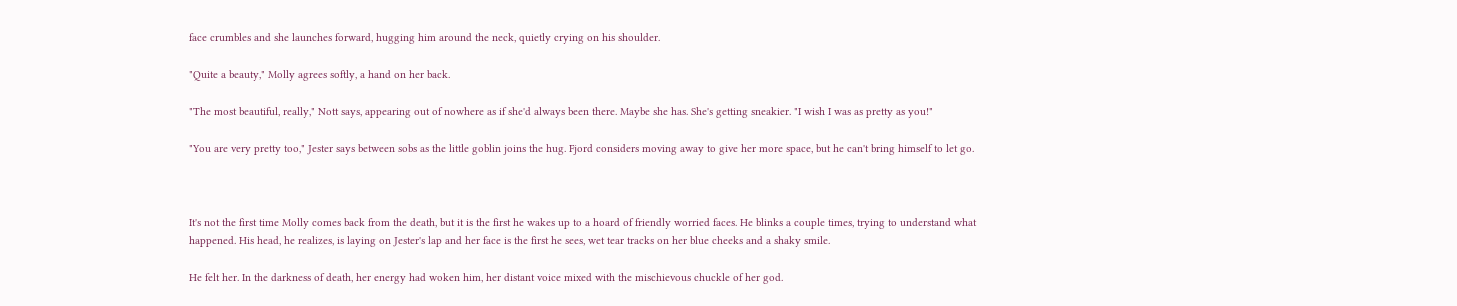face crumbles and she launches forward, hugging him around the neck, quietly crying on his shoulder.

"Quite a beauty," Molly agrees softly, a hand on her back.

"The most beautiful, really," Nott says, appearing out of nowhere as if she'd always been there. Maybe she has. She's getting sneakier. "I wish I was as pretty as you!"

"You are very pretty too," Jester says between sobs as the little goblin joins the hug. Fjord considers moving away to give her more space, but he can't bring himself to let go.



It's not the first time Molly comes back from the death, but it is the first he wakes up to a hoard of friendly worried faces. He blinks a couple times, trying to understand what happened. His head, he realizes, is laying on Jester's lap and her face is the first he sees, wet tear tracks on her blue cheeks and a shaky smile.

He felt her. In the darkness of death, her energy had woken him, her distant voice mixed with the mischievous chuckle of her god.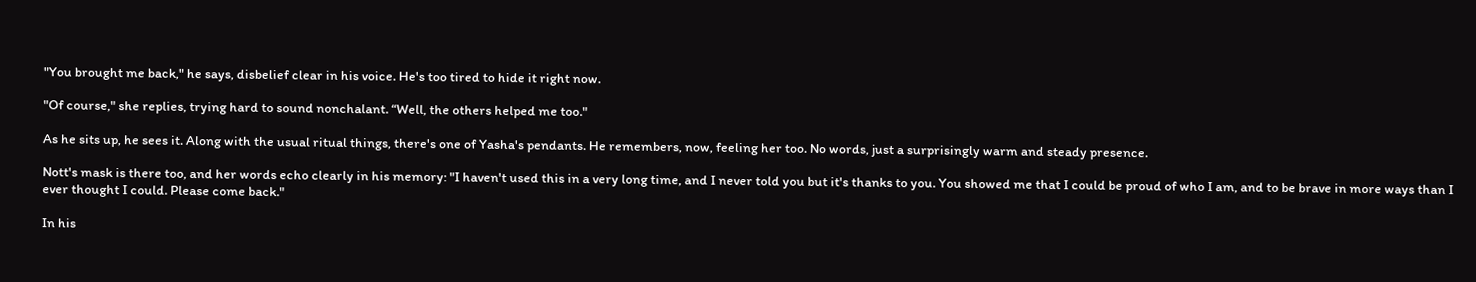"You brought me back," he says, disbelief clear in his voice. He's too tired to hide it right now.

"Of course," she replies, trying hard to sound nonchalant. “Well, the others helped me too."

As he sits up, he sees it. Along with the usual ritual things, there's one of Yasha's pendants. He remembers, now, feeling her too. No words, just a surprisingly warm and steady presence.

Nott's mask is there too, and her words echo clearly in his memory: "I haven't used this in a very long time, and I never told you but it's thanks to you. You showed me that I could be proud of who I am, and to be brave in more ways than I ever thought I could. Please come back."

In his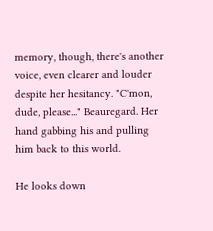memory, though, there's another voice, even clearer and louder despite her hesitancy. "C'mon, dude, please..." Beauregard. Her hand gabbing his and pulling him back to this world.

He looks down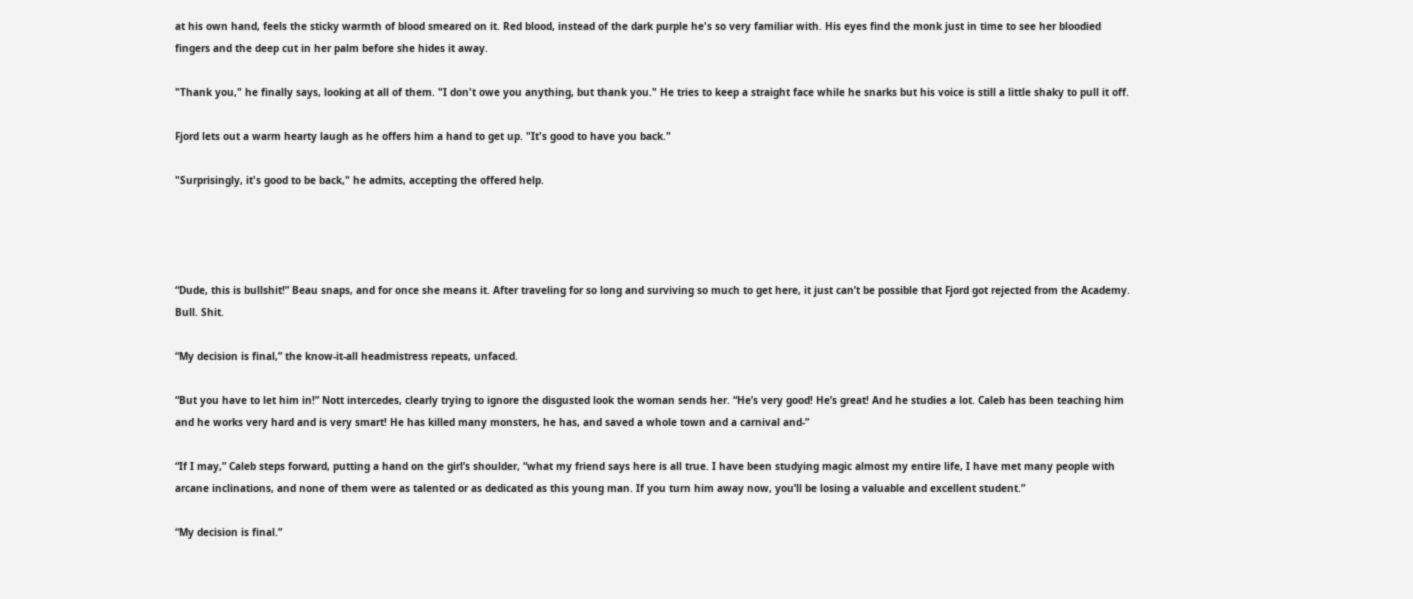at his own hand, feels the sticky warmth of blood smeared on it. Red blood, instead of the dark purple he's so very familiar with. His eyes find the monk just in time to see her bloodied fingers and the deep cut in her palm before she hides it away.

"Thank you," he finally says, looking at all of them. "I don't owe you anything, but thank you." He tries to keep a straight face while he snarks but his voice is still a little shaky to pull it off.

Fjord lets out a warm hearty laugh as he offers him a hand to get up. "It's good to have you back."

"Surprisingly, it's good to be back," he admits, accepting the offered help.




“Dude, this is bullshit!” Beau snaps, and for once she means it. After traveling for so long and surviving so much to get here, it just can’t be possible that Fjord got rejected from the Academy. Bull. Shit.

“My decision is final,” the know-it-all headmistress repeats, unfaced.

“But you have to let him in!” Nott intercedes, clearly trying to ignore the disgusted look the woman sends her. “He’s very good! He’s great! And he studies a lot. Caleb has been teaching him and he works very hard and is very smart! He has killed many monsters, he has, and saved a whole town and a carnival and-”

“If I may,” Caleb steps forward, putting a hand on the girl’s shoulder, “what my friend says here is all true. I have been studying magic almost my entire life, I have met many people with arcane inclinations, and none of them were as talented or as dedicated as this young man. If you turn him away now, you’ll be losing a valuable and excellent student.”

“My decision is final.”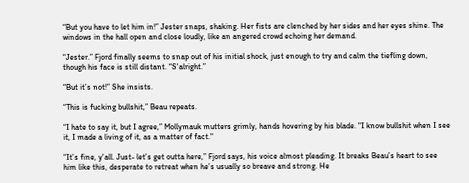“But you have to let him in!” Jester snaps, shaking. Her fists are clenched by her sides and her eyes shine. The windows in the hall open and close loudly, like an angered crowd echoing her demand.

“Jester.” Fjord finally seems to snap out of his initial shock, just enough to try and calm the tiefling down, though his face is still distant. “S'alright.”

“But it’s not!” She insists.

“This is fucking bullshit,” Beau repeats.

“I hate to say it, but I agree,” Mollymauk mutters grimly, hands hovering by his blade. "I know bullshit when I see it, I made a living of it, as a matter of fact."

“It’s fine, y'all. Just- let’s get outta here,” Fjord says, his voice almost pleading. It breaks Beau’s heart to see him like this, desperate to retreat when he’s usually so breave and strong. He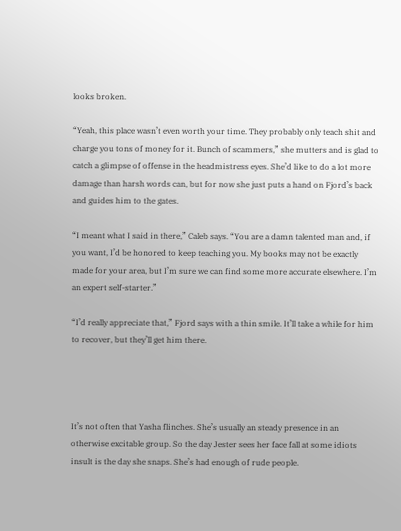looks broken.

“Yeah, this place wasn’t even worth your time. They probably only teach shit and charge you tons of money for it. Bunch of scammers,” she mutters and is glad to catch a glimpse of offense in the headmistress eyes. She’d like to do a lot more damage than harsh words can, but for now she just puts a hand on Fjord’s back and guides him to the gates.

“I meant what I said in there,” Caleb says. “You are a damn talented man and, if you want, I’d be honored to keep teaching you. My books may not be exactly made for your area, but I’m sure we can find some more accurate elsewhere. I’m an expert self-starter.”

“I’d really appreciate that,” Fjord says with a thin smile. It’ll take a while for him to recover, but they’ll get him there.




It’s not often that Yasha flinches. She’s usually an steady presence in an otherwise excitable group. So the day Jester sees her face fall at some idiots insult is the day she snaps. She’s had enough of rude people.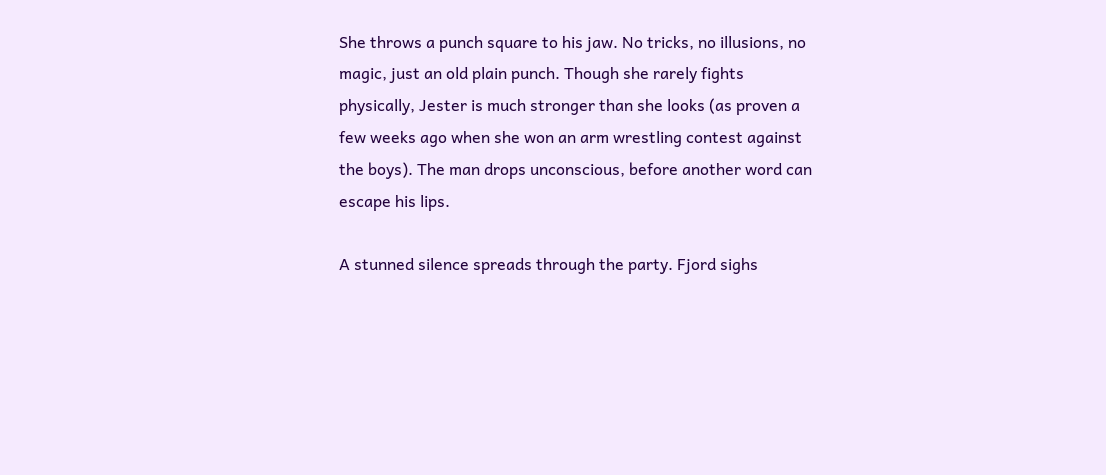She throws a punch square to his jaw. No tricks, no illusions, no magic, just an old plain punch. Though she rarely fights physically, Jester is much stronger than she looks (as proven a few weeks ago when she won an arm wrestling contest against the boys). The man drops unconscious, before another word can escape his lips.

A stunned silence spreads through the party. Fjord sighs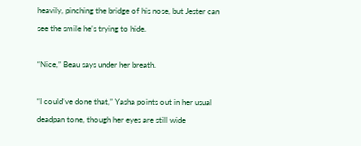heavily, pinching the bridge of his nose, but Jester can see the smile he’s trying to hide.

“Nice,” Beau says under her breath.

“I could’ve done that,” Yasha points out in her usual deadpan tone, though her eyes are still wide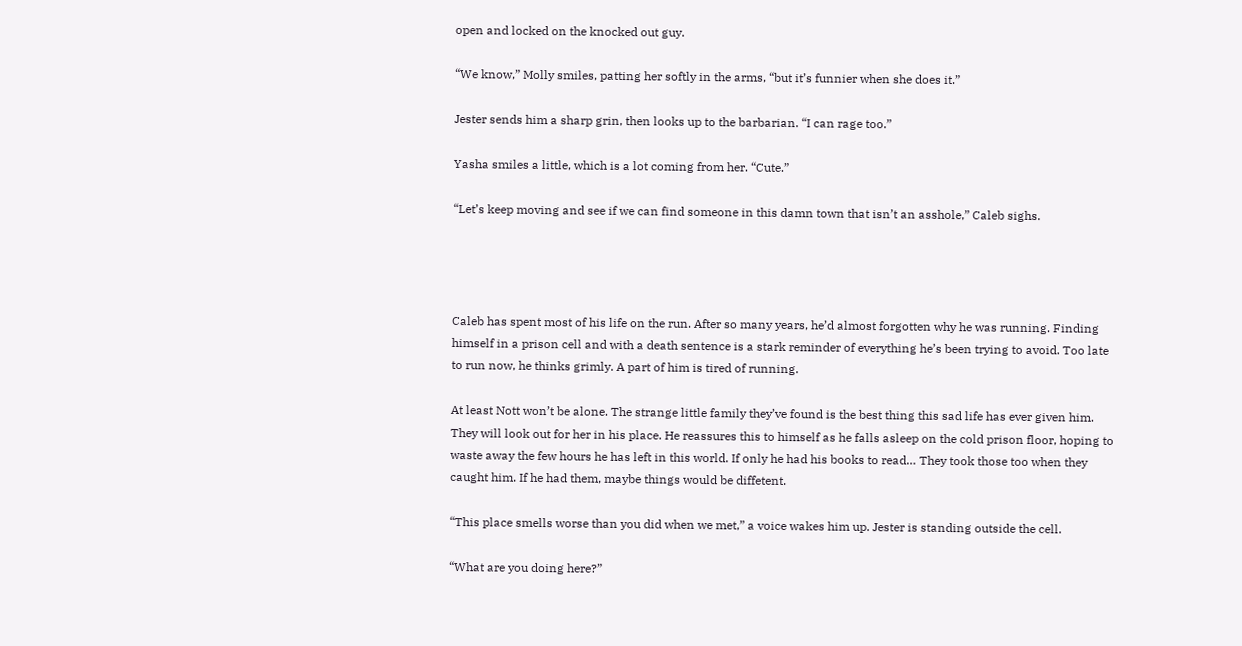open and locked on the knocked out guy.

“We know,” Molly smiles, patting her softly in the arms, “but it’s funnier when she does it.”

Jester sends him a sharp grin, then looks up to the barbarian. “I can rage too.”

Yasha smiles a little, which is a lot coming from her. “Cute.”

“Let’s keep moving and see if we can find someone in this damn town that isn’t an asshole,” Caleb sighs.




Caleb has spent most of his life on the run. After so many years, he’d almost forgotten why he was running. Finding himself in a prison cell and with a death sentence is a stark reminder of everything he’s been trying to avoid. Too late to run now, he thinks grimly. A part of him is tired of running.

At least Nott won’t be alone. The strange little family they’ve found is the best thing this sad life has ever given him. They will look out for her in his place. He reassures this to himself as he falls asleep on the cold prison floor, hoping to waste away the few hours he has left in this world. If only he had his books to read… They took those too when they caught him. If he had them, maybe things would be diffetent.

“This place smells worse than you did when we met,” a voice wakes him up. Jester is standing outside the cell.

“What are you doing here?”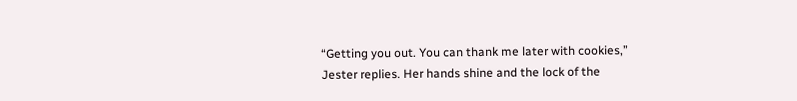“Getting you out. You can thank me later with cookies,” Jester replies. Her hands shine and the lock of the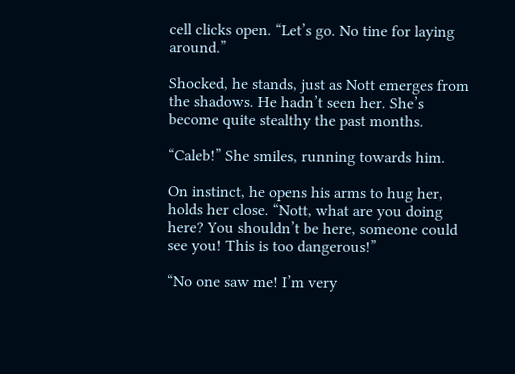cell clicks open. “Let’s go. No tine for laying around.”

Shocked, he stands, just as Nott emerges from the shadows. He hadn’t seen her. She’s become quite stealthy the past months.

“Caleb!” She smiles, running towards him.

On instinct, he opens his arms to hug her, holds her close. “Nott, what are you doing here? You shouldn’t be here, someone could see you! This is too dangerous!”

“No one saw me! I’m very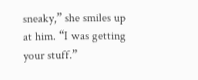sneaky,” she smiles up at him. “I was getting your stuff.”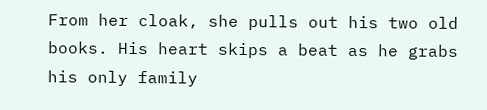From her cloak, she pulls out his two old books. His heart skips a beat as he grabs his only family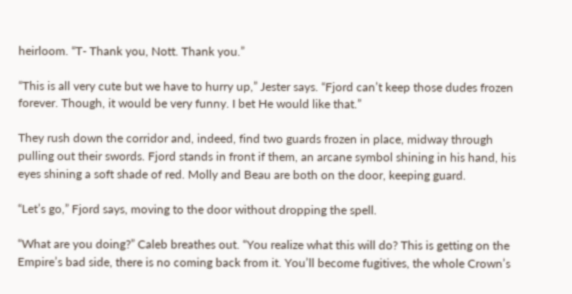heirloom. “T- Thank you, Nott. Thank you.”

“This is all very cute but we have to hurry up,” Jester says. “Fjord can’t keep those dudes frozen forever. Though, it would be very funny. I bet He would like that.”

They rush down the corridor and, indeed, find two guards frozen in place, midway through pulling out their swords. Fjord stands in front if them, an arcane symbol shining in his hand, his eyes shining a soft shade of red. Molly and Beau are both on the door, keeping guard.

“Let’s go,” Fjord says, moving to the door without dropping the spell.

“What are you doing?” Caleb breathes out. “You realize what this will do? This is getting on the Empire’s bad side, there is no coming back from it. You’ll become fugitives, the whole Crown’s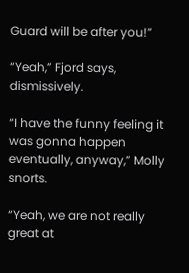Guard will be after you!”

“Yeah,” Fjord says, dismissively.

“I have the funny feeling it was gonna happen eventually, anyway,” Molly snorts.

“Yeah, we are not really great at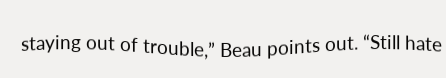staying out of trouble,” Beau points out. “Still hate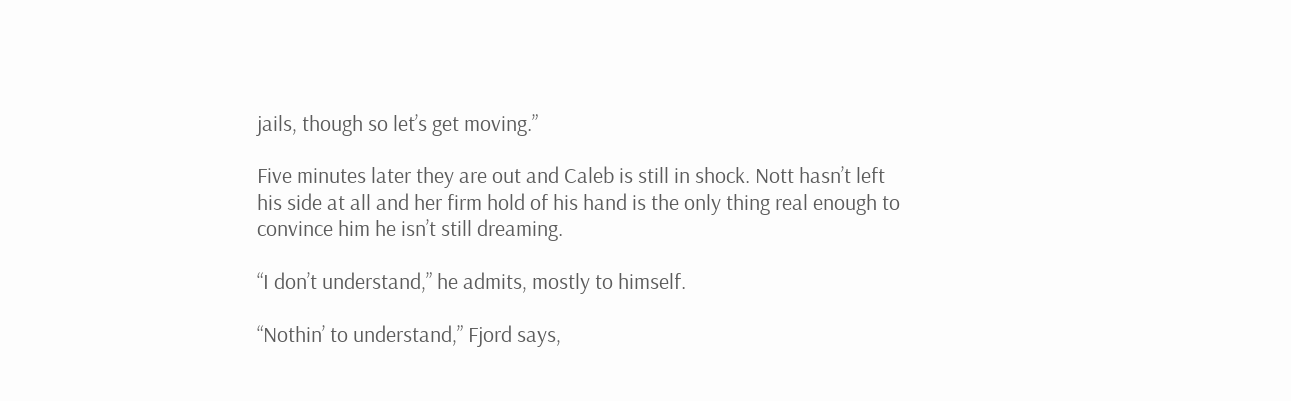jails, though so let’s get moving.”

Five minutes later they are out and Caleb is still in shock. Nott hasn’t left his side at all and her firm hold of his hand is the only thing real enough to convince him he isn’t still dreaming.

“I don’t understand,” he admits, mostly to himself.

“Nothin’ to understand,” Fjord says,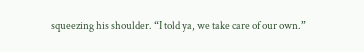squeezing his shoulder. “I told ya, we take care of our own.”